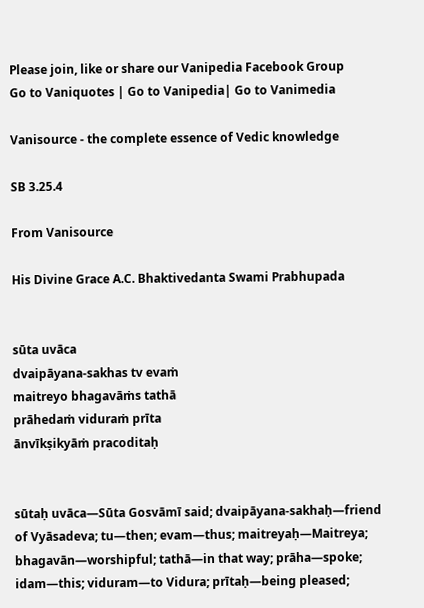Please join, like or share our Vanipedia Facebook Group
Go to Vaniquotes | Go to Vanipedia| Go to Vanimedia

Vanisource - the complete essence of Vedic knowledge

SB 3.25.4

From Vanisource

His Divine Grace A.C. Bhaktivedanta Swami Prabhupada


sūta uvāca
dvaipāyana-sakhas tv evaṁ
maitreyo bhagavāṁs tathā
prāhedaṁ viduraṁ prīta
ānvīkṣikyāṁ pracoditaḥ


sūtaḥ uvāca—Sūta Gosvāmī said; dvaipāyana-sakhaḥ—friend of Vyāsadeva; tu—then; evam—thus; maitreyaḥ—Maitreya; bhagavān—worshipful; tathā—in that way; prāha—spoke; idam—this; viduram—to Vidura; prītaḥ—being pleased;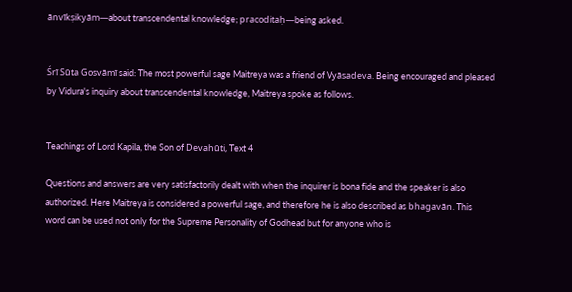ānvīkṣikyām—about transcendental knowledge; pracoditaḥ—being asked.


Śrī Sūta Gosvāmī said: The most powerful sage Maitreya was a friend of Vyāsadeva. Being encouraged and pleased by Vidura's inquiry about transcendental knowledge, Maitreya spoke as follows.


Teachings of Lord Kapila, the Son of Devahūti, Text 4

Questions and answers are very satisfactorily dealt with when the inquirer is bona fide and the speaker is also authorized. Here Maitreya is considered a powerful sage, and therefore he is also described as bhagavān. This word can be used not only for the Supreme Personality of Godhead but for anyone who is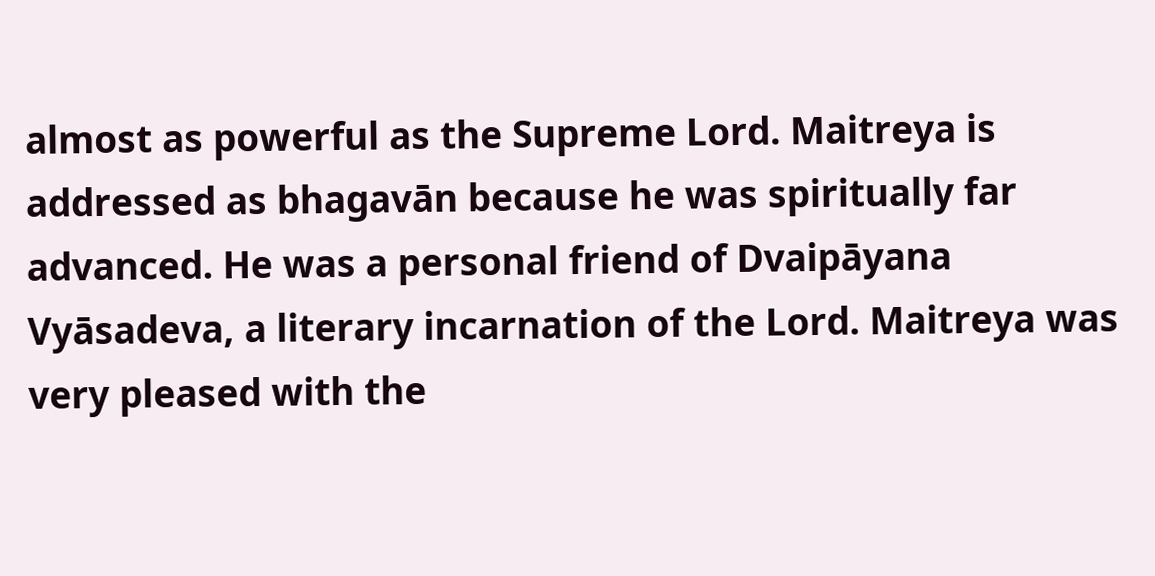almost as powerful as the Supreme Lord. Maitreya is addressed as bhagavān because he was spiritually far advanced. He was a personal friend of Dvaipāyana Vyāsadeva, a literary incarnation of the Lord. Maitreya was very pleased with the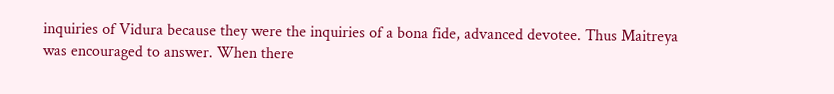inquiries of Vidura because they were the inquiries of a bona fide, advanced devotee. Thus Maitreya was encouraged to answer. When there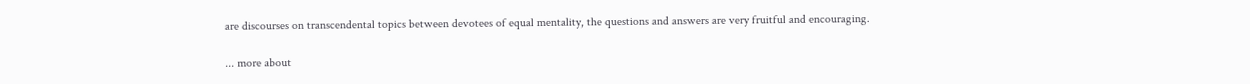are discourses on transcendental topics between devotees of equal mentality, the questions and answers are very fruitful and encouraging.

... more about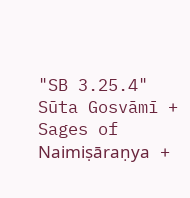"SB 3.25.4"
Sūta Gosvāmī +
Sages of Naimiṣāraṇya +